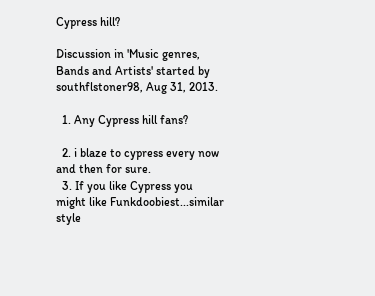Cypress hill?

Discussion in 'Music genres, Bands and Artists' started by southflstoner98, Aug 31, 2013.

  1. Any Cypress hill fans?

  2. i blaze to cypress every now and then for sure.
  3. If you like Cypress you might like Funkdoobiest...similar style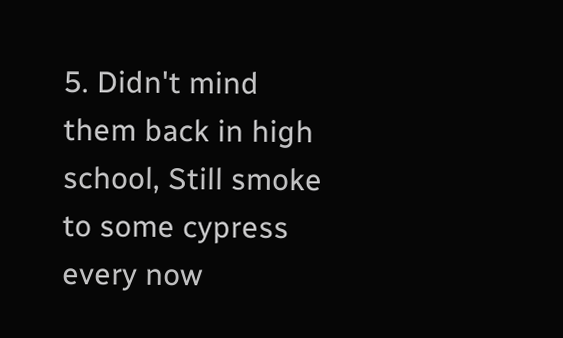5. Didn't mind them back in high school, Still smoke to some cypress every now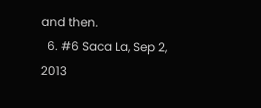and then.
  6. #6 Saca La, Sep 2, 2013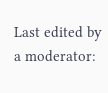Last edited by a moderator: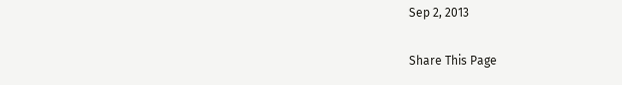Sep 2, 2013

Share This Page